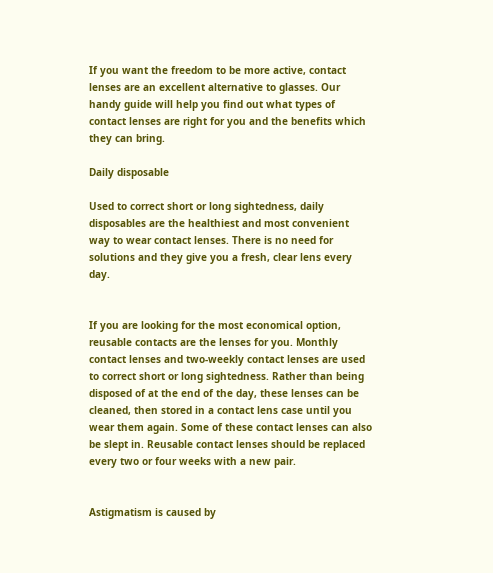If you want the freedom to be more active, contact lenses are an excellent alternative to glasses. Our handy guide will help you find out what types of contact lenses are right for you and the benefits which they can bring.

Daily disposable

Used to correct short or long sightedness, daily disposables are the healthiest and most convenient way to wear contact lenses. There is no need for solutions and they give you a fresh, clear lens every day.


If you are looking for the most economical option, reusable contacts are the lenses for you. Monthly contact lenses and two-weekly contact lenses are used to correct short or long sightedness. Rather than being disposed of at the end of the day, these lenses can be cleaned, then stored in a contact lens case until you wear them again. Some of these contact lenses can also be slept in. Reusable contact lenses should be replaced every two or four weeks with a new pair.


Astigmatism is caused by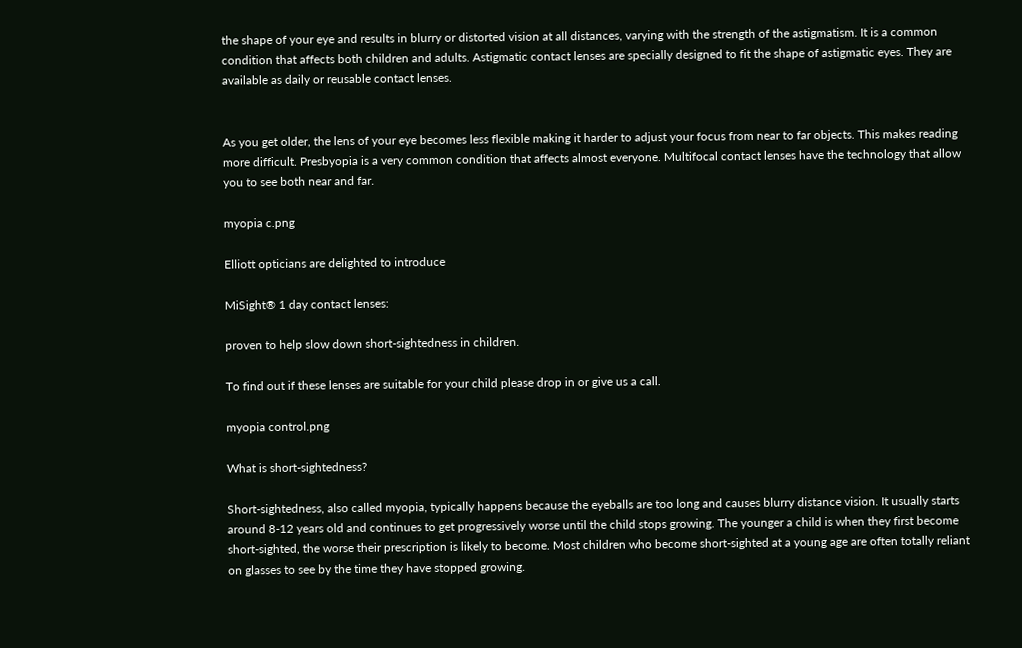the shape of your eye and results in blurry or distorted vision at all distances, varying with the strength of the astigmatism. It is a common condition that affects both children and adults. Astigmatic contact lenses are specially designed to fit the shape of astigmatic eyes. They are available as daily or reusable contact lenses.


As you get older, the lens of your eye becomes less flexible making it harder to adjust your focus from near to far objects. This makes reading more difficult. Presbyopia is a very common condition that affects almost everyone. Multifocal contact lenses have the technology that allow you to see both near and far.

myopia c.png

Elliott opticians are delighted to introduce

MiSight® 1 day contact lenses:

proven to help slow down short-sightedness in children.

To find out if these lenses are suitable for your child please drop in or give us a call.

myopia control.png

What is short-sightedness?

Short-sightedness, also called myopia, typically happens because the eyeballs are too long and causes blurry distance vision. It usually starts around 8-12 years old and continues to get progressively worse until the child stops growing. The younger a child is when they first become short-sighted, the worse their prescription is likely to become. Most children who become short-sighted at a young age are often totally reliant on glasses to see by the time they have stopped growing.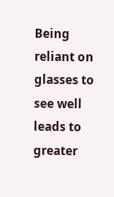Being reliant on glasses to see well leads to greater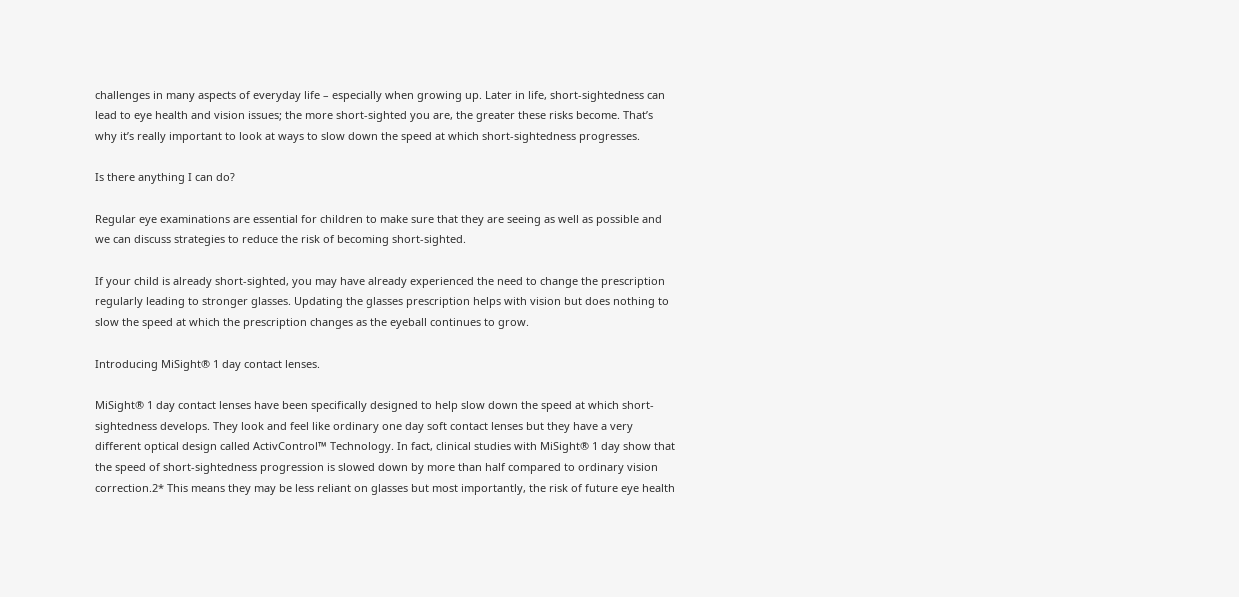challenges in many aspects of everyday life – especially when growing up. Later in life, short-sightedness can lead to eye health and vision issues; the more short-sighted you are, the greater these risks become. That’s why it’s really important to look at ways to slow down the speed at which short-sightedness progresses.

Is there anything I can do?

Regular eye examinations are essential for children to make sure that they are seeing as well as possible and we can discuss strategies to reduce the risk of becoming short-sighted.

If your child is already short-sighted, you may have already experienced the need to change the prescription regularly leading to stronger glasses. Updating the glasses prescription helps with vision but does nothing to slow the speed at which the prescription changes as the eyeball continues to grow.

Introducing MiSight® 1 day contact lenses.

MiSight® 1 day contact lenses have been specifically designed to help slow down the speed at which short-sightedness develops. They look and feel like ordinary one day soft contact lenses but they have a very different optical design called ActivControl™ Technology. In fact, clinical studies with MiSight® 1 day show that the speed of short-sightedness progression is slowed down by more than half compared to ordinary vision correction.2* This means they may be less reliant on glasses but most importantly, the risk of future eye health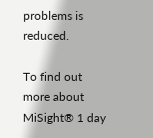problems is reduced.

To find out more about MiSight® 1 day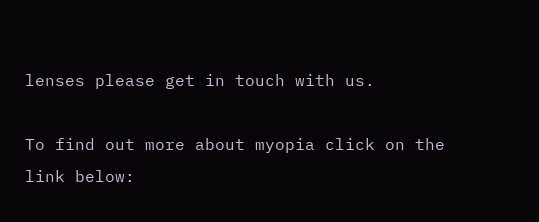lenses please get in touch with us.

To find out more about myopia click on the link below: